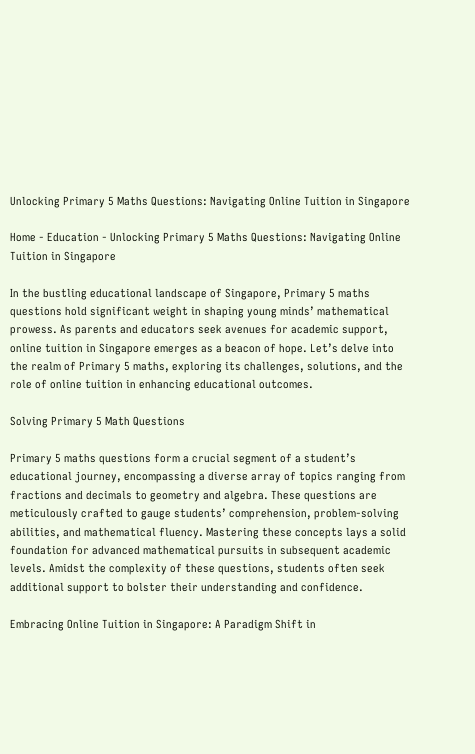Unlocking Primary 5 Maths Questions: Navigating Online Tuition in Singapore

Home - Education - Unlocking Primary 5 Maths Questions: Navigating Online Tuition in Singapore

In the bustling educational landscape of Singapore, Primary 5 maths questions hold significant weight in shaping young minds’ mathematical prowess. As parents and educators seek avenues for academic support, online tuition in Singapore emerges as a beacon of hope. Let’s delve into the realm of Primary 5 maths, exploring its challenges, solutions, and the role of online tuition in enhancing educational outcomes.

Solving Primary 5 Math Questions

Primary 5 maths questions form a crucial segment of a student’s educational journey, encompassing a diverse array of topics ranging from fractions and decimals to geometry and algebra. These questions are meticulously crafted to gauge students’ comprehension, problem-solving abilities, and mathematical fluency. Mastering these concepts lays a solid foundation for advanced mathematical pursuits in subsequent academic levels. Amidst the complexity of these questions, students often seek additional support to bolster their understanding and confidence.

Embracing Online Tuition in Singapore: A Paradigm Shift in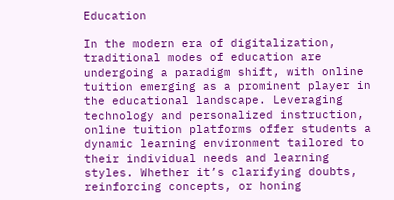Education

In the modern era of digitalization, traditional modes of education are undergoing a paradigm shift, with online tuition emerging as a prominent player in the educational landscape. Leveraging technology and personalized instruction, online tuition platforms offer students a dynamic learning environment tailored to their individual needs and learning styles. Whether it’s clarifying doubts, reinforcing concepts, or honing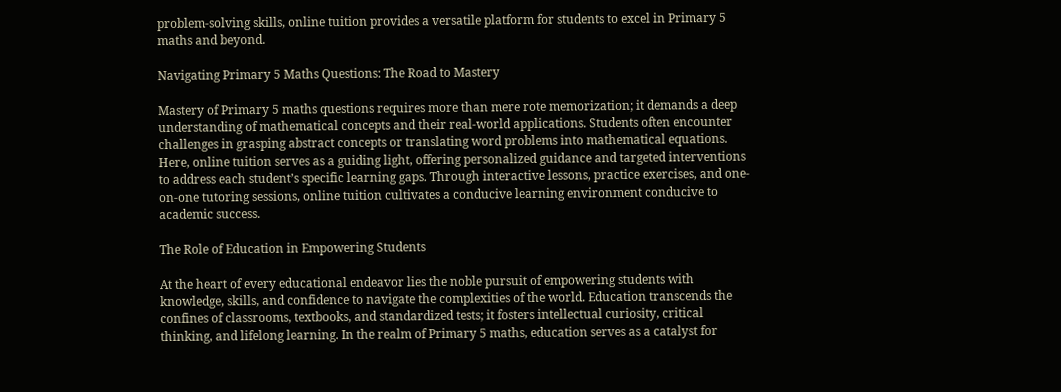problem-solving skills, online tuition provides a versatile platform for students to excel in Primary 5 maths and beyond.

Navigating Primary 5 Maths Questions: The Road to Mastery

Mastery of Primary 5 maths questions requires more than mere rote memorization; it demands a deep understanding of mathematical concepts and their real-world applications. Students often encounter challenges in grasping abstract concepts or translating word problems into mathematical equations. Here, online tuition serves as a guiding light, offering personalized guidance and targeted interventions to address each student’s specific learning gaps. Through interactive lessons, practice exercises, and one-on-one tutoring sessions, online tuition cultivates a conducive learning environment conducive to academic success.

The Role of Education in Empowering Students

At the heart of every educational endeavor lies the noble pursuit of empowering students with knowledge, skills, and confidence to navigate the complexities of the world. Education transcends the confines of classrooms, textbooks, and standardized tests; it fosters intellectual curiosity, critical thinking, and lifelong learning. In the realm of Primary 5 maths, education serves as a catalyst for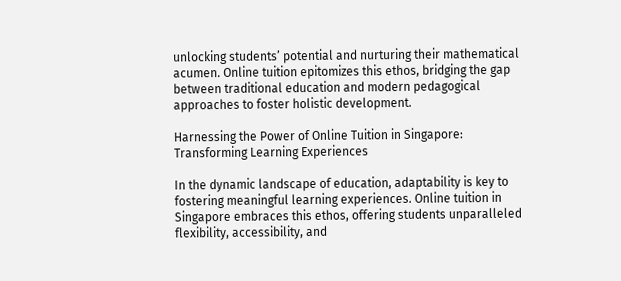unlocking students’ potential and nurturing their mathematical acumen. Online tuition epitomizes this ethos, bridging the gap between traditional education and modern pedagogical approaches to foster holistic development.

Harnessing the Power of Online Tuition in Singapore: Transforming Learning Experiences

In the dynamic landscape of education, adaptability is key to fostering meaningful learning experiences. Online tuition in Singapore embraces this ethos, offering students unparalleled flexibility, accessibility, and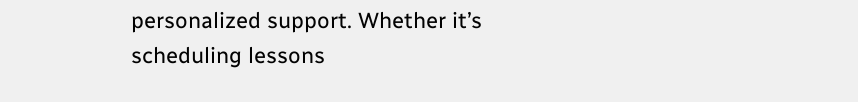personalized support. Whether it’s scheduling lessons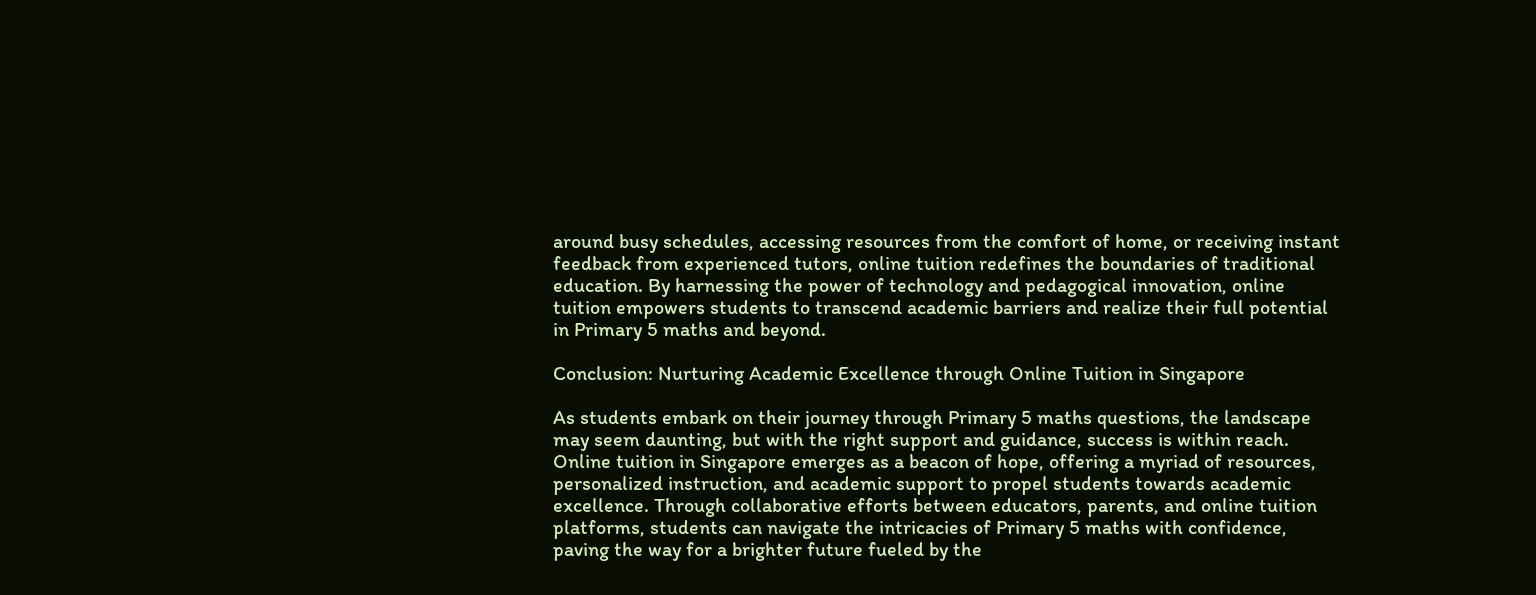around busy schedules, accessing resources from the comfort of home, or receiving instant feedback from experienced tutors, online tuition redefines the boundaries of traditional education. By harnessing the power of technology and pedagogical innovation, online tuition empowers students to transcend academic barriers and realize their full potential in Primary 5 maths and beyond.

Conclusion: Nurturing Academic Excellence through Online Tuition in Singapore

As students embark on their journey through Primary 5 maths questions, the landscape may seem daunting, but with the right support and guidance, success is within reach. Online tuition in Singapore emerges as a beacon of hope, offering a myriad of resources, personalized instruction, and academic support to propel students towards academic excellence. Through collaborative efforts between educators, parents, and online tuition platforms, students can navigate the intricacies of Primary 5 maths with confidence, paving the way for a brighter future fueled by the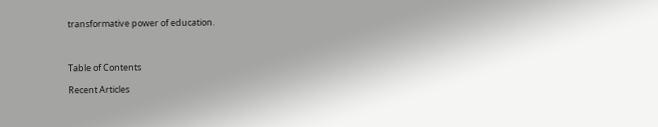transformative power of education.



Table of Contents

Recent Articles